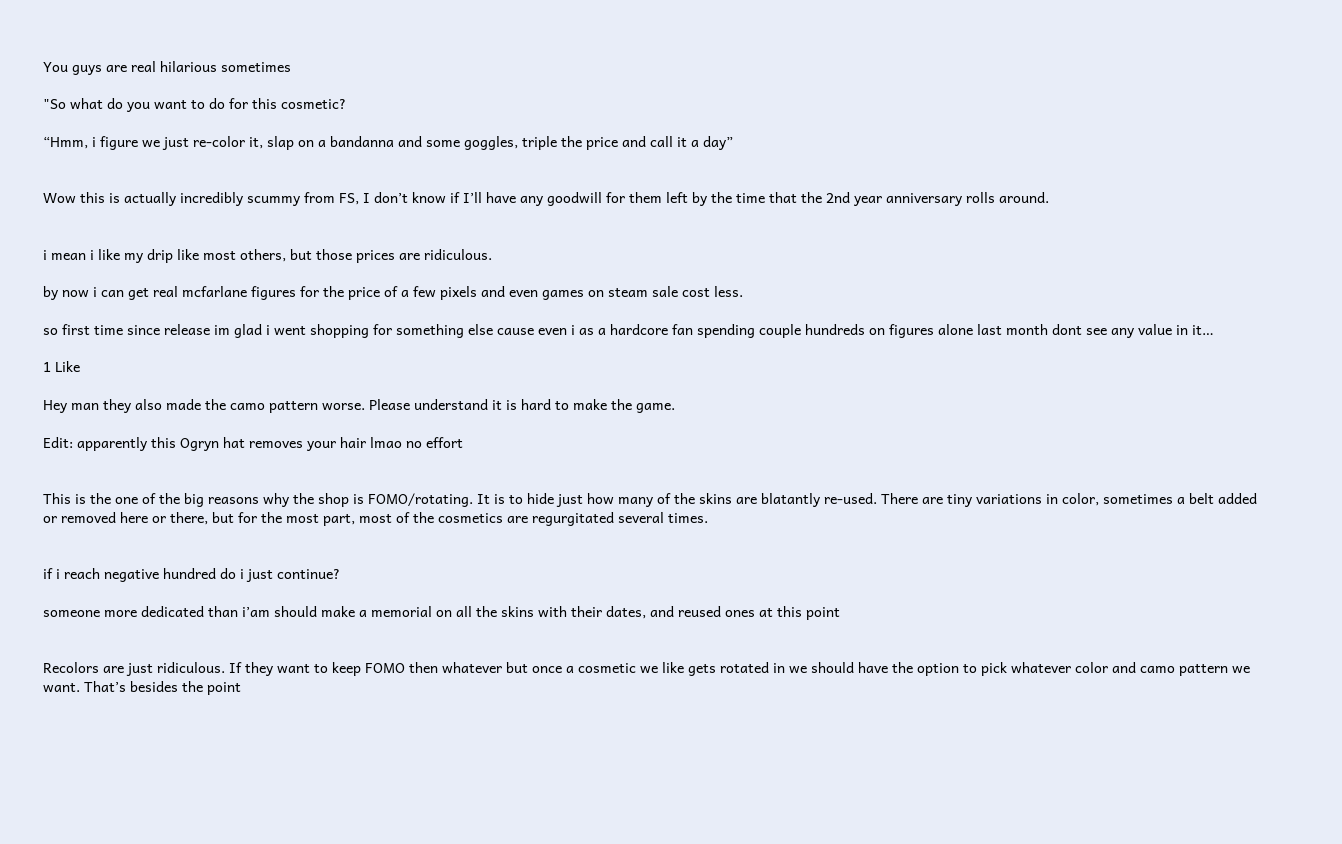You guys are real hilarious sometimes

"So what do you want to do for this cosmetic?

“Hmm, i figure we just re-color it, slap on a bandanna and some goggles, triple the price and call it a day”


Wow this is actually incredibly scummy from FS, I don’t know if I’ll have any goodwill for them left by the time that the 2nd year anniversary rolls around.


i mean i like my drip like most others, but those prices are ridiculous.

by now i can get real mcfarlane figures for the price of a few pixels and even games on steam sale cost less.

so first time since release im glad i went shopping for something else cause even i as a hardcore fan spending couple hundreds on figures alone last month dont see any value in it…

1 Like

Hey man they also made the camo pattern worse. Please understand it is hard to make the game.

Edit: apparently this Ogryn hat removes your hair lmao no effort


This is the one of the big reasons why the shop is FOMO/rotating. It is to hide just how many of the skins are blatantly re-used. There are tiny variations in color, sometimes a belt added or removed here or there, but for the most part, most of the cosmetics are regurgitated several times.


if i reach negative hundred do i just continue?

someone more dedicated than i’am should make a memorial on all the skins with their dates, and reused ones at this point


Recolors are just ridiculous. If they want to keep FOMO then whatever but once a cosmetic we like gets rotated in we should have the option to pick whatever color and camo pattern we want. That’s besides the point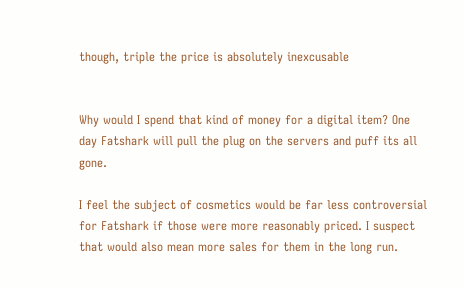though, triple the price is absolutely inexcusable


Why would I spend that kind of money for a digital item? One day Fatshark will pull the plug on the servers and puff its all gone.

I feel the subject of cosmetics would be far less controversial for Fatshark if those were more reasonably priced. I suspect that would also mean more sales for them in the long run.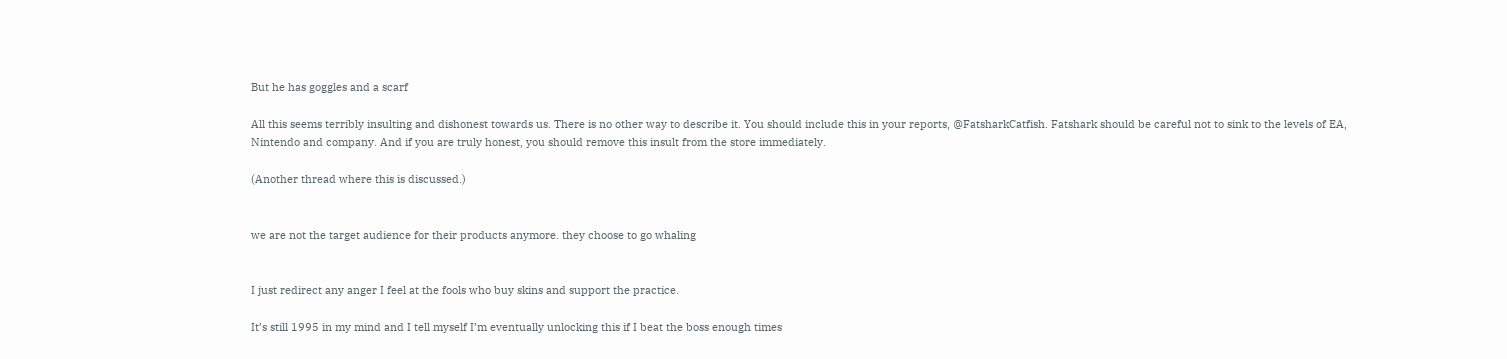But he has goggles and a scarf

All this seems terribly insulting and dishonest towards us. There is no other way to describe it. You should include this in your reports, @FatsharkCatfish. Fatshark should be careful not to sink to the levels of EA, Nintendo and company. And if you are truly honest, you should remove this insult from the store immediately.

(Another thread where this is discussed.)


we are not the target audience for their products anymore. they choose to go whaling


I just redirect any anger I feel at the fools who buy skins and support the practice.

It’s still 1995 in my mind and I tell myself I’m eventually unlocking this if I beat the boss enough times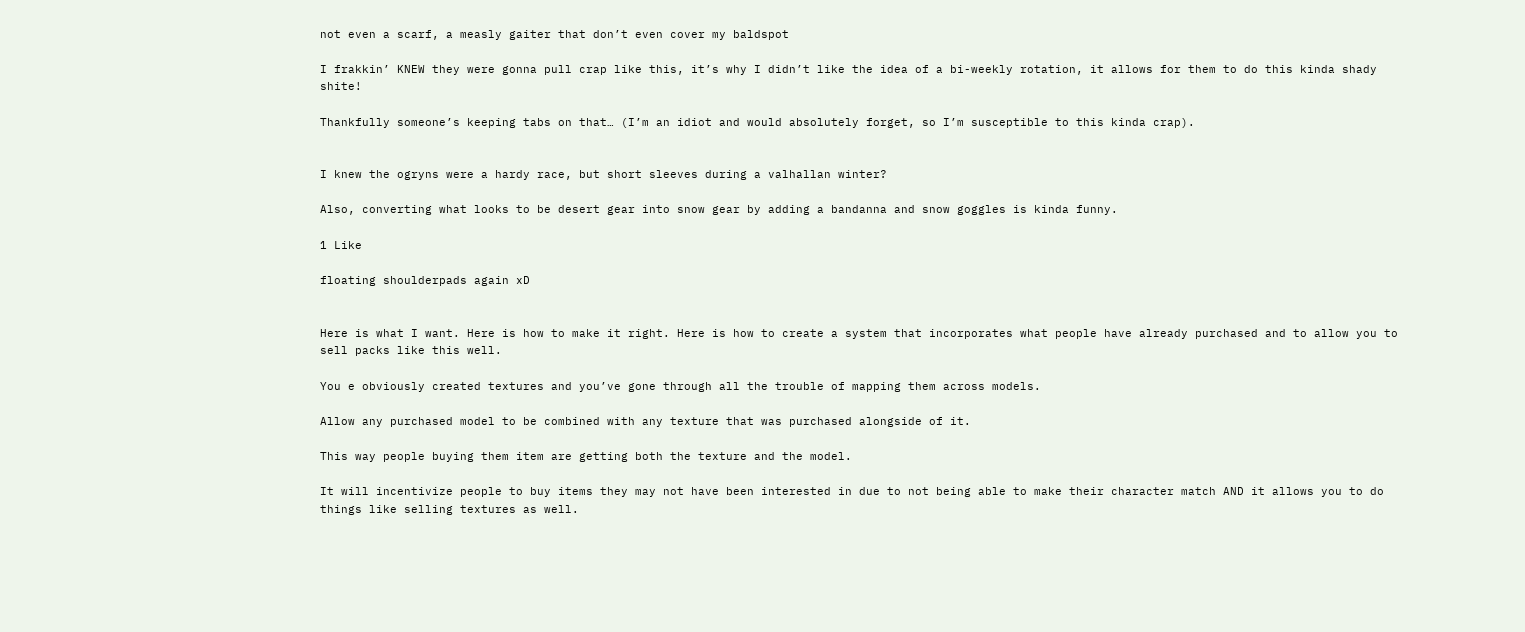not even a scarf, a measly gaiter that don’t even cover my baldspot

I frakkin’ KNEW they were gonna pull crap like this, it’s why I didn’t like the idea of a bi-weekly rotation, it allows for them to do this kinda shady shite!

Thankfully someone’s keeping tabs on that… (I’m an idiot and would absolutely forget, so I’m susceptible to this kinda crap).


I knew the ogryns were a hardy race, but short sleeves during a valhallan winter?

Also, converting what looks to be desert gear into snow gear by adding a bandanna and snow goggles is kinda funny.

1 Like

floating shoulderpads again xD


Here is what I want. Here is how to make it right. Here is how to create a system that incorporates what people have already purchased and to allow you to sell packs like this well.

You e obviously created textures and you’ve gone through all the trouble of mapping them across models.

Allow any purchased model to be combined with any texture that was purchased alongside of it.

This way people buying them item are getting both the texture and the model.

It will incentivize people to buy items they may not have been interested in due to not being able to make their character match AND it allows you to do things like selling textures as well.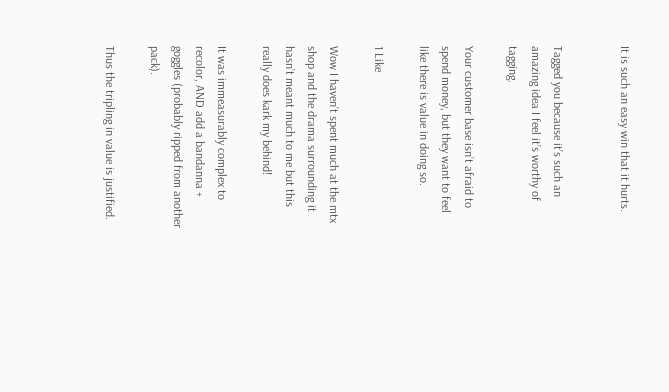It is such an easy win that it hurts.


Tagged you because it’s such an amazing idea I feel it’s worthy of tagging.

Your customer base isn’t afraid to spend money, but they want to feel like there is value in doing so.

1 Like

Wow I haven’t spent much at the mtx shop and the drama surrounding it hasn’t meant much to me but this really does kark my behind!

It was immeasurably complex to recolor, AND add a bandanna + goggles (probably ripped from another pack).

Thus the tripling in value is justified.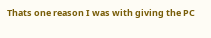Thats one reason I was with giving the PC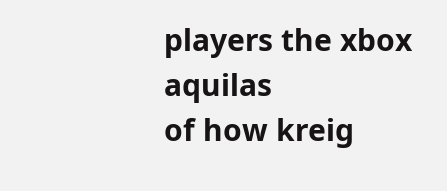players the xbox aquilas
of how kreig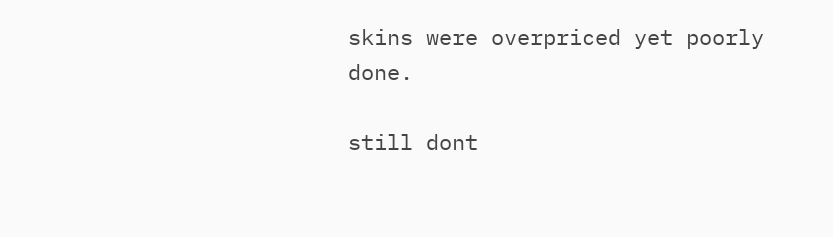skins were overpriced yet poorly done.

still dont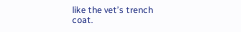like the vet’s trench coat.